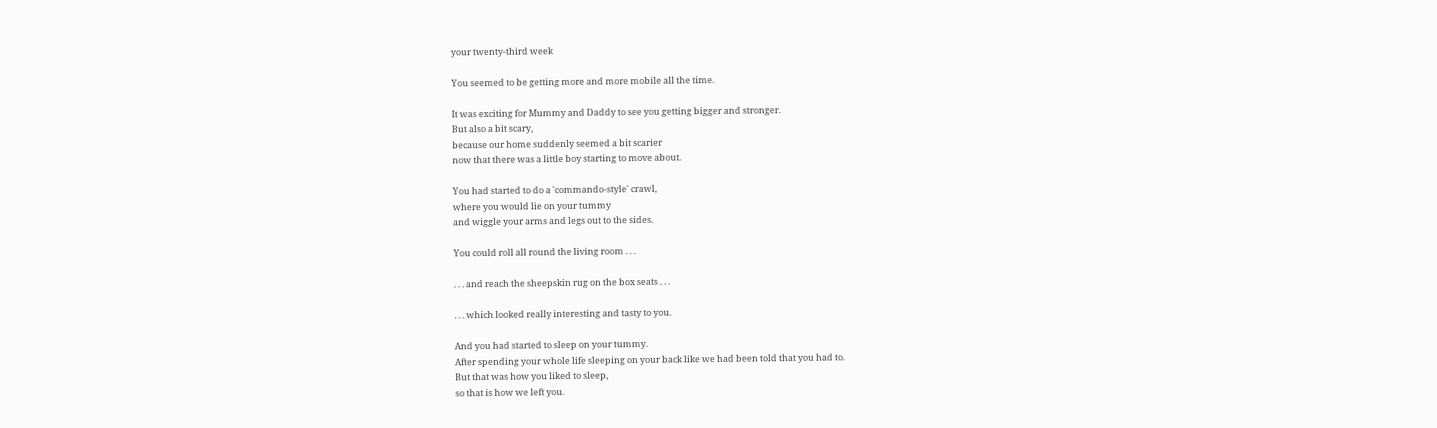your twenty-third week

You seemed to be getting more and more mobile all the time.

It was exciting for Mummy and Daddy to see you getting bigger and stronger.
But also a bit scary,
because our home suddenly seemed a bit scarier
now that there was a little boy starting to move about.

You had started to do a 'commando-style' crawl,
where you would lie on your tummy
and wiggle your arms and legs out to the sides.

You could roll all round the living room . . .

. . . and reach the sheepskin rug on the box seats . . .

. . . which looked really interesting and tasty to you.

And you had started to sleep on your tummy.
After spending your whole life sleeping on your back like we had been told that you had to.
But that was how you liked to sleep,
so that is how we left you.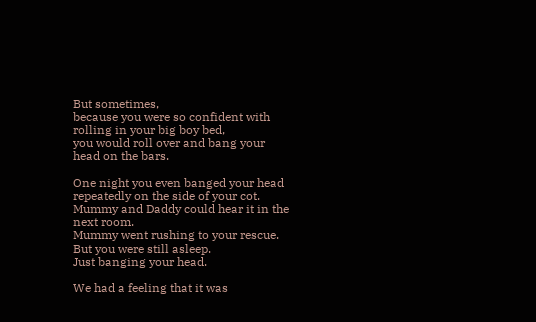But sometimes,
because you were so confident with rolling in your big boy bed,
you would roll over and bang your head on the bars.

One night you even banged your head repeatedly on the side of your cot.
Mummy and Daddy could hear it in the next room.
Mummy went rushing to your rescue.
But you were still asleep.
Just banging your head.

We had a feeling that it was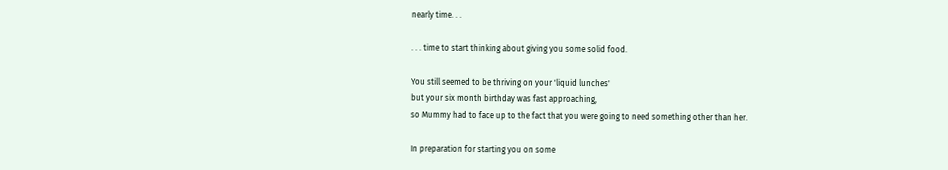nearly time. . .

. . . time to start thinking about giving you some solid food.

You still seemed to be thriving on your 'liquid lunches'
but your six month birthday was fast approaching,
so Mummy had to face up to the fact that you were going to need something other than her.

In preparation for starting you on some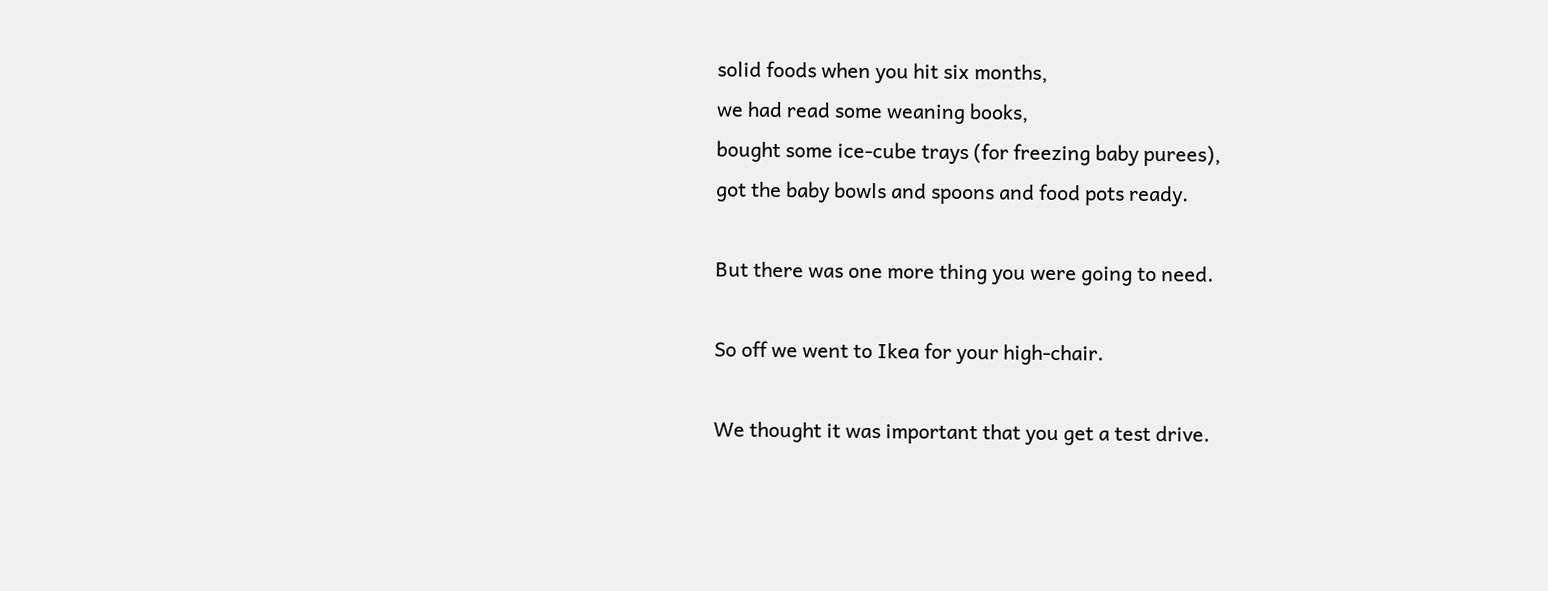solid foods when you hit six months,
we had read some weaning books,
bought some ice-cube trays (for freezing baby purees),
got the baby bowls and spoons and food pots ready.

But there was one more thing you were going to need.

So off we went to Ikea for your high-chair.

We thought it was important that you get a test drive.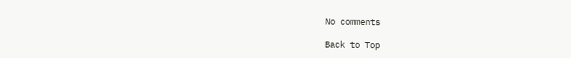No comments

Back to Top